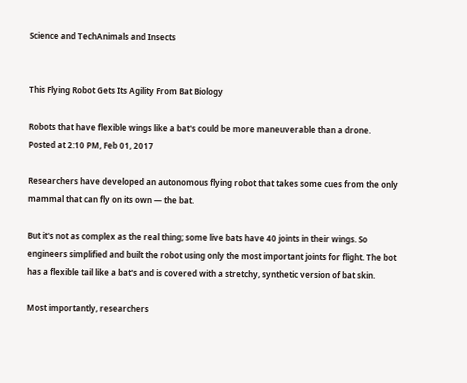Science and TechAnimals and Insects


This Flying Robot Gets Its Agility From Bat Biology

Robots that have flexible wings like a bat's could be more maneuverable than a drone.
Posted at 2:10 PM, Feb 01, 2017

Researchers have developed an autonomous flying robot that takes some cues from the only mammal that can fly on its own — the bat.

But it's not as complex as the real thing; some live bats have 40 joints in their wings. So engineers simplified and built the robot using only the most important joints for flight. The bot has a flexible tail like a bat's and is covered with a stretchy, synthetic version of bat skin.

Most importantly, researchers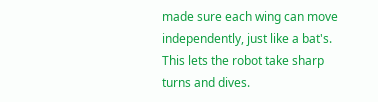made sure each wing can move independently, just like a bat's. This lets the robot take sharp turns and dives.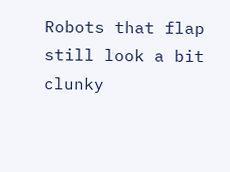Robots that flap still look a bit clunky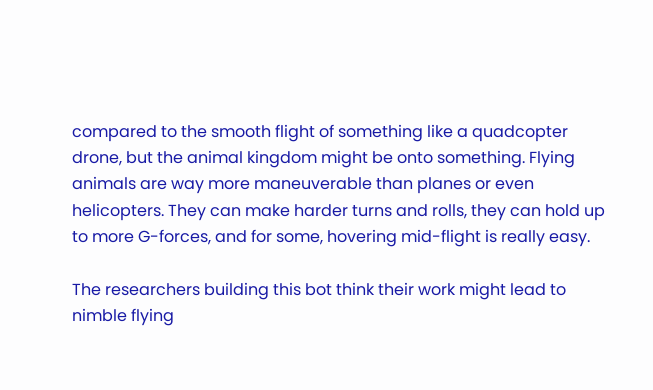compared to the smooth flight of something like a quadcopter drone, but the animal kingdom might be onto something. Flying animals are way more maneuverable than planes or even helicopters. They can make harder turns and rolls, they can hold up to more G-forces, and for some, hovering mid-flight is really easy.

The researchers building this bot think their work might lead to nimble flying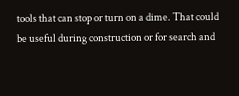tools that can stop or turn on a dime. That could be useful during construction or for search and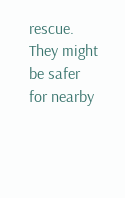rescue. They might be safer for nearby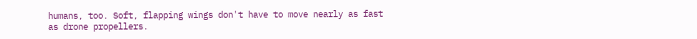humans, too. Soft, flapping wings don't have to move nearly as fast as drone propellers.